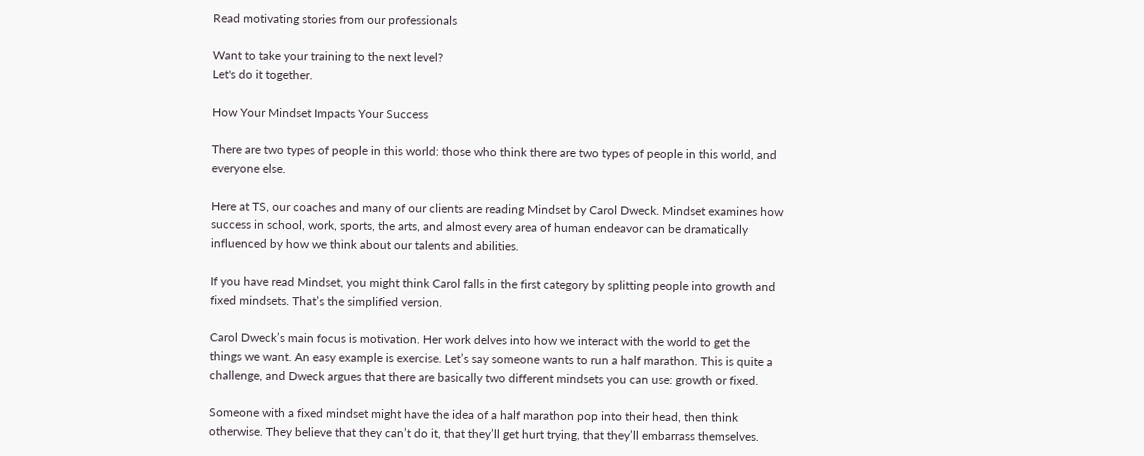Read motivating stories from our professionals

Want to take your training to the next level?
Let's do it together.

How Your Mindset Impacts Your Success

There are two types of people in this world: those who think there are two types of people in this world, and everyone else.

Here at TS, our coaches and many of our clients are reading Mindset by Carol Dweck. Mindset examines how success in school, work, sports, the arts, and almost every area of human endeavor can be dramatically influenced by how we think about our talents and abilities.

If you have read Mindset, you might think Carol falls in the first category by splitting people into growth and fixed mindsets. That’s the simplified version.

Carol Dweck’s main focus is motivation. Her work delves into how we interact with the world to get the things we want. An easy example is exercise. Let’s say someone wants to run a half marathon. This is quite a challenge, and Dweck argues that there are basically two different mindsets you can use: growth or fixed.

Someone with a fixed mindset might have the idea of a half marathon pop into their head, then think otherwise. They believe that they can’t do it, that they’ll get hurt trying, that they’ll embarrass themselves.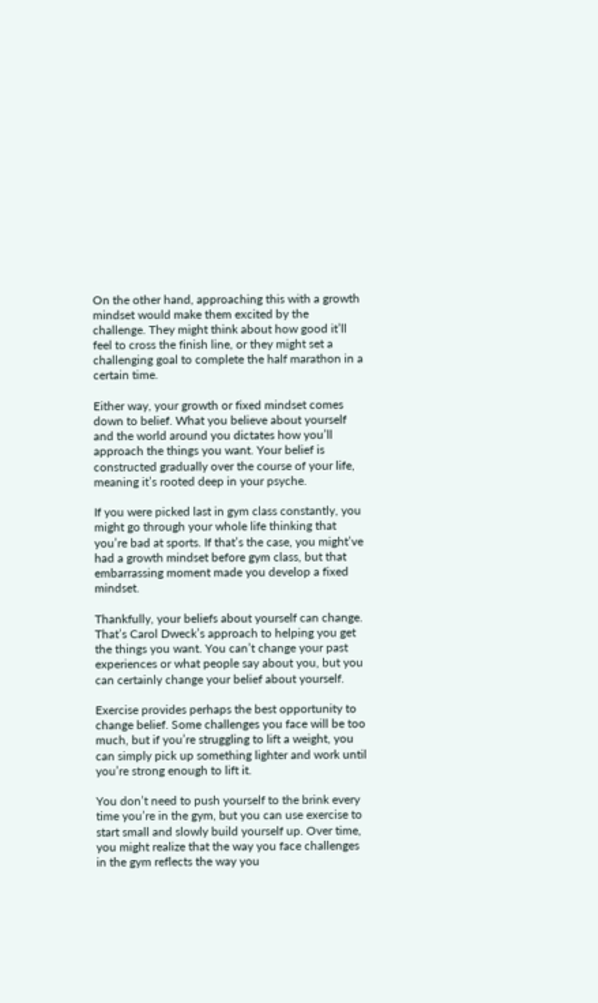On the other hand, approaching this with a growth mindset would make them excited by the challenge. They might think about how good it’ll feel to cross the finish line, or they might set a challenging goal to complete the half marathon in a certain time.

Either way, your growth or fixed mindset comes down to belief. What you believe about yourself and the world around you dictates how you’ll approach the things you want. Your belief is constructed gradually over the course of your life, meaning it’s rooted deep in your psyche.

If you were picked last in gym class constantly, you might go through your whole life thinking that you’re bad at sports. If that’s the case, you might’ve had a growth mindset before gym class, but that embarrassing moment made you develop a fixed mindset.

Thankfully, your beliefs about yourself can change. That’s Carol Dweck’s approach to helping you get the things you want. You can’t change your past experiences or what people say about you, but you can certainly change your belief about yourself.

Exercise provides perhaps the best opportunity to change belief. Some challenges you face will be too much, but if you’re struggling to lift a weight, you can simply pick up something lighter and work until you’re strong enough to lift it.

You don’t need to push yourself to the brink every time you’re in the gym, but you can use exercise to start small and slowly build yourself up. Over time, you might realize that the way you face challenges in the gym reflects the way you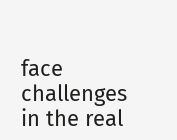face challenges in the real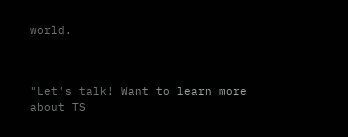world.



"Let's talk! Want to learn more about TS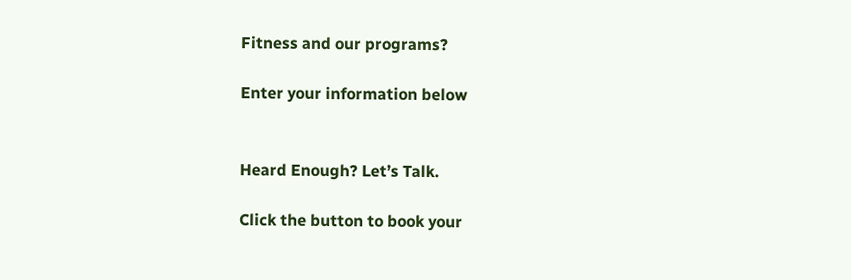Fitness and our programs?

Enter your information below


Heard Enough? Let’s Talk.

Click the button to book your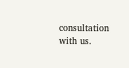consultation with us.